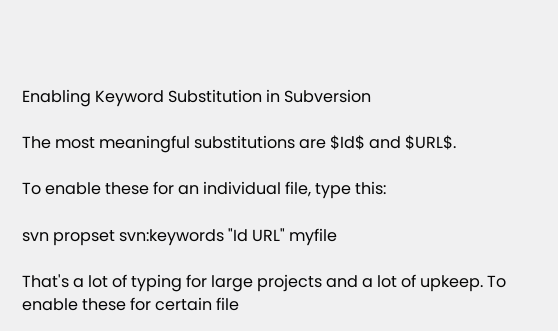Enabling Keyword Substitution in Subversion

The most meaningful substitutions are $Id$ and $URL$.

To enable these for an individual file, type this:

svn propset svn:keywords "Id URL" myfile

That's a lot of typing for large projects and a lot of upkeep. To enable these for certain file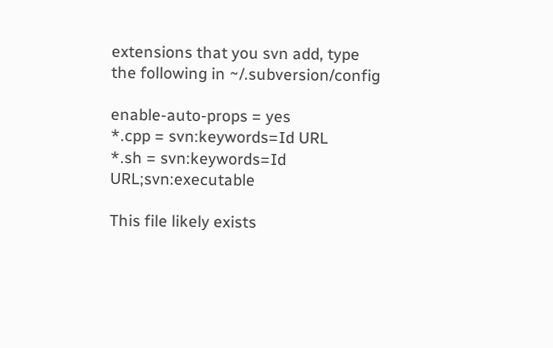extensions that you svn add, type the following in ~/.subversion/config

enable-auto-props = yes
*.cpp = svn:keywords=Id URL
*.sh = svn:keywords=Id URL;svn:executable

This file likely exists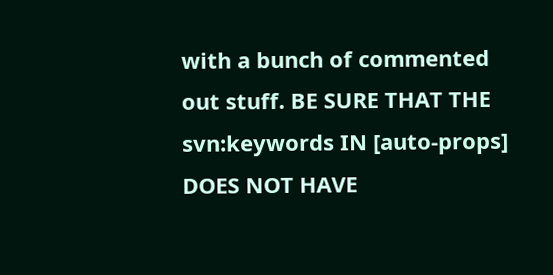with a bunch of commented out stuff. BE SURE THAT THE svn:keywords IN [auto-props] DOES NOT HAVE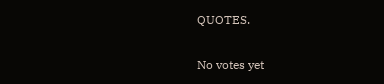QUOTES.

No votes yet